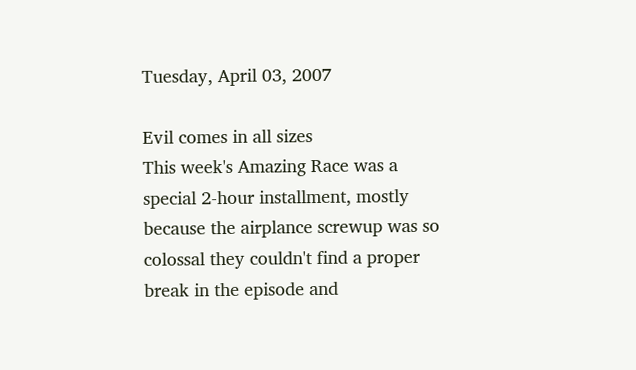Tuesday, April 03, 2007

Evil comes in all sizes
This week's Amazing Race was a special 2-hour installment, mostly because the airplance screwup was so colossal they couldn't find a proper break in the episode and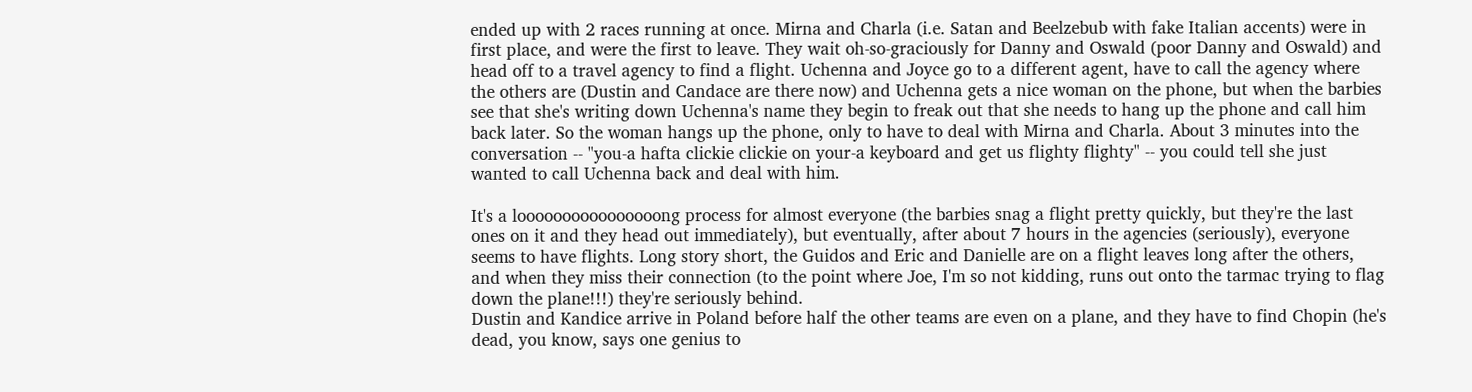ended up with 2 races running at once. Mirna and Charla (i.e. Satan and Beelzebub with fake Italian accents) were in first place, and were the first to leave. They wait oh-so-graciously for Danny and Oswald (poor Danny and Oswald) and head off to a travel agency to find a flight. Uchenna and Joyce go to a different agent, have to call the agency where the others are (Dustin and Candace are there now) and Uchenna gets a nice woman on the phone, but when the barbies see that she's writing down Uchenna's name they begin to freak out that she needs to hang up the phone and call him back later. So the woman hangs up the phone, only to have to deal with Mirna and Charla. About 3 minutes into the conversation -- "you-a hafta clickie clickie on your-a keyboard and get us flighty flighty" -- you could tell she just wanted to call Uchenna back and deal with him.

It's a loooooooooooooooong process for almost everyone (the barbies snag a flight pretty quickly, but they're the last ones on it and they head out immediately), but eventually, after about 7 hours in the agencies (seriously), everyone seems to have flights. Long story short, the Guidos and Eric and Danielle are on a flight leaves long after the others, and when they miss their connection (to the point where Joe, I'm so not kidding, runs out onto the tarmac trying to flag down the plane!!!) they're seriously behind.
Dustin and Kandice arrive in Poland before half the other teams are even on a plane, and they have to find Chopin (he's dead, you know, says one genius to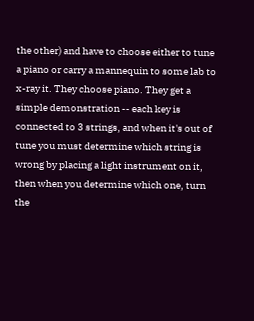the other) and have to choose either to tune a piano or carry a mannequin to some lab to x-ray it. They choose piano. They get a simple demonstration -- each key is connected to 3 strings, and when it's out of tune you must determine which string is wrong by placing a light instrument on it, then when you determine which one, turn the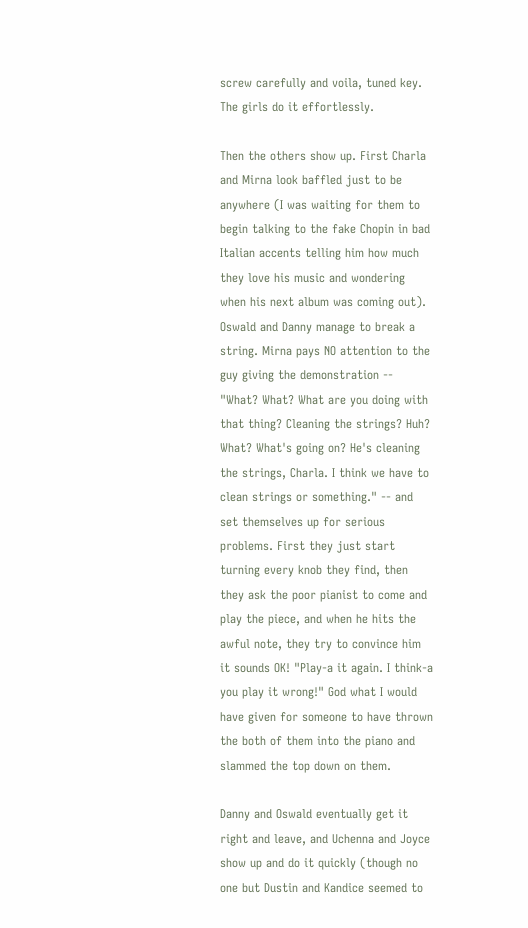screw carefully and voila, tuned key. The girls do it effortlessly.

Then the others show up. First Charla and Mirna look baffled just to be anywhere (I was waiting for them to begin talking to the fake Chopin in bad Italian accents telling him how much they love his music and wondering when his next album was coming out). Oswald and Danny manage to break a string. Mirna pays NO attention to the guy giving the demonstration -- "What? What? What are you doing with that thing? Cleaning the strings? Huh? What? What's going on? He's cleaning the strings, Charla. I think we have to clean strings or something." -- and set themselves up for serious problems. First they just start turning every knob they find, then they ask the poor pianist to come and play the piece, and when he hits the awful note, they try to convince him it sounds OK! "Play-a it again. I think-a you play it wrong!" God what I would have given for someone to have thrown the both of them into the piano and slammed the top down on them.

Danny and Oswald eventually get it right and leave, and Uchenna and Joyce show up and do it quickly (though no one but Dustin and Kandice seemed to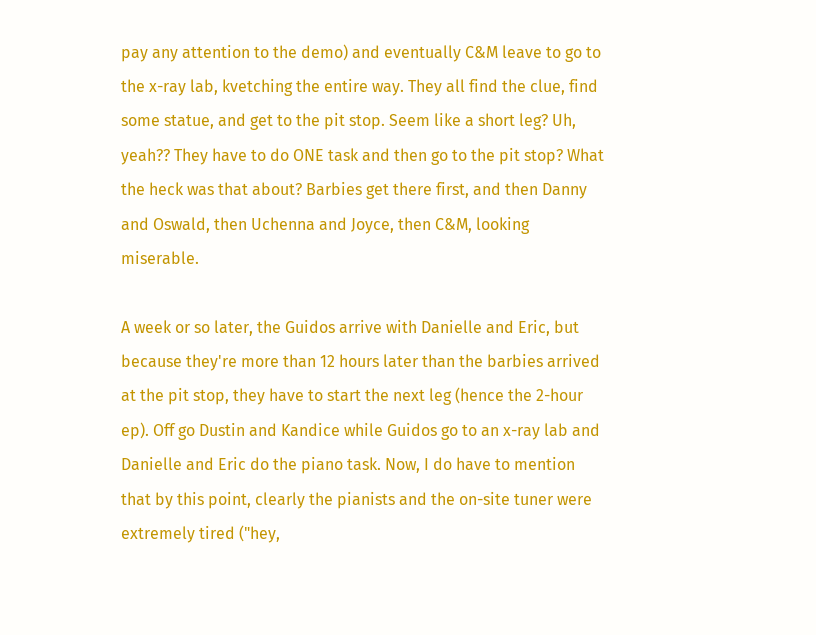pay any attention to the demo) and eventually C&M leave to go to the x-ray lab, kvetching the entire way. They all find the clue, find some statue, and get to the pit stop. Seem like a short leg? Uh, yeah?? They have to do ONE task and then go to the pit stop? What the heck was that about? Barbies get there first, and then Danny and Oswald, then Uchenna and Joyce, then C&M, looking miserable.

A week or so later, the Guidos arrive with Danielle and Eric, but because they're more than 12 hours later than the barbies arrived at the pit stop, they have to start the next leg (hence the 2-hour ep). Off go Dustin and Kandice while Guidos go to an x-ray lab and Danielle and Eric do the piano task. Now, I do have to mention that by this point, clearly the pianists and the on-site tuner were extremely tired ("hey,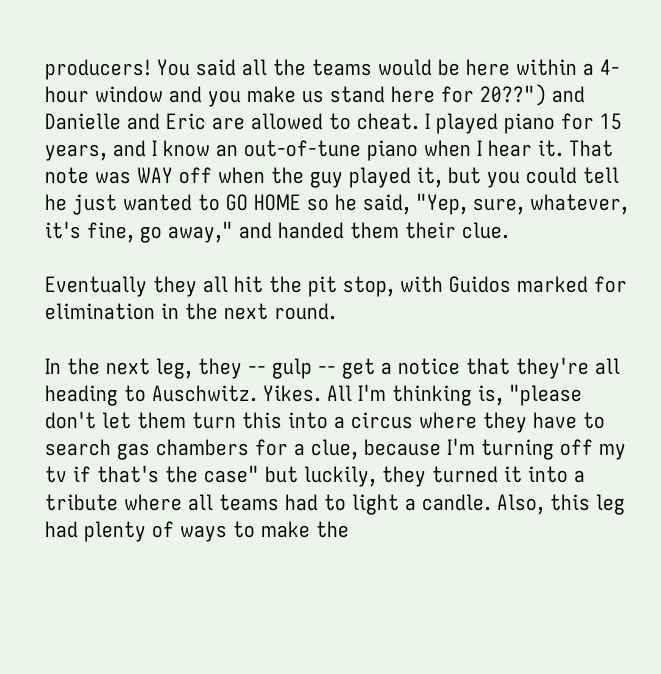producers! You said all the teams would be here within a 4-hour window and you make us stand here for 20??") and Danielle and Eric are allowed to cheat. I played piano for 15 years, and I know an out-of-tune piano when I hear it. That note was WAY off when the guy played it, but you could tell he just wanted to GO HOME so he said, "Yep, sure, whatever, it's fine, go away," and handed them their clue.

Eventually they all hit the pit stop, with Guidos marked for elimination in the next round.

In the next leg, they -- gulp -- get a notice that they're all heading to Auschwitz. Yikes. All I'm thinking is, "please don't let them turn this into a circus where they have to search gas chambers for a clue, because I'm turning off my tv if that's the case" but luckily, they turned it into a tribute where all teams had to light a candle. Also, this leg had plenty of ways to make the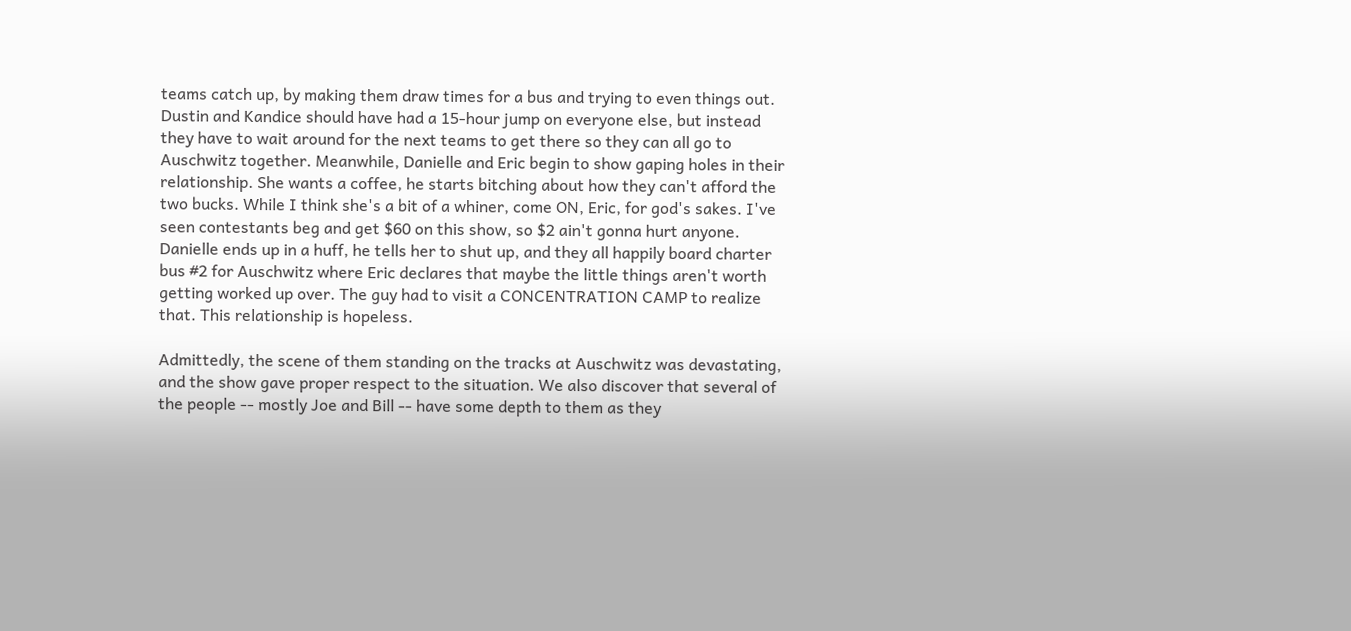teams catch up, by making them draw times for a bus and trying to even things out. Dustin and Kandice should have had a 15-hour jump on everyone else, but instead they have to wait around for the next teams to get there so they can all go to Auschwitz together. Meanwhile, Danielle and Eric begin to show gaping holes in their relationship. She wants a coffee, he starts bitching about how they can't afford the two bucks. While I think she's a bit of a whiner, come ON, Eric, for god's sakes. I've seen contestants beg and get $60 on this show, so $2 ain't gonna hurt anyone. Danielle ends up in a huff, he tells her to shut up, and they all happily board charter bus #2 for Auschwitz where Eric declares that maybe the little things aren't worth getting worked up over. The guy had to visit a CONCENTRATION CAMP to realize that. This relationship is hopeless.

Admittedly, the scene of them standing on the tracks at Auschwitz was devastating, and the show gave proper respect to the situation. We also discover that several of the people -- mostly Joe and Bill -- have some depth to them as they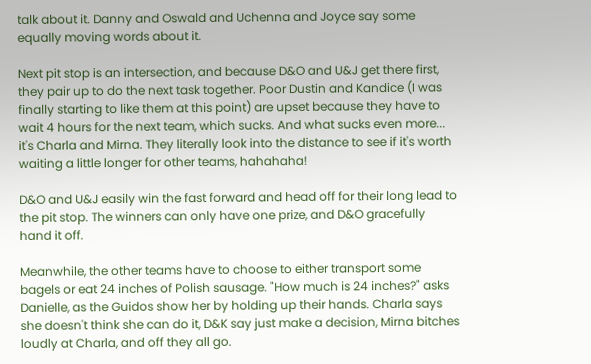talk about it. Danny and Oswald and Uchenna and Joyce say some equally moving words about it.

Next pit stop is an intersection, and because D&O and U&J get there first, they pair up to do the next task together. Poor Dustin and Kandice (I was finally starting to like them at this point) are upset because they have to wait 4 hours for the next team, which sucks. And what sucks even more... it's Charla and Mirna. They literally look into the distance to see if it's worth waiting a little longer for other teams, hahahaha!

D&O and U&J easily win the fast forward and head off for their long lead to the pit stop. The winners can only have one prize, and D&O gracefully hand it off.

Meanwhile, the other teams have to choose to either transport some bagels or eat 24 inches of Polish sausage. "How much is 24 inches?" asks Danielle, as the Guidos show her by holding up their hands. Charla says she doesn't think she can do it, D&K say just make a decision, Mirna bitches loudly at Charla, and off they all go.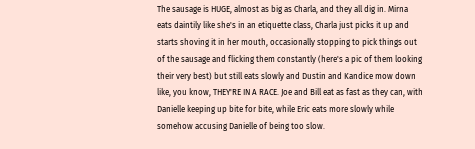The sausage is HUGE, almost as big as Charla, and they all dig in. Mirna eats daintily like she's in an etiquette class, Charla just picks it up and starts shoving it in her mouth, occasionally stopping to pick things out of the sausage and flicking them constantly (here's a pic of them looking their very best) but still eats slowly and Dustin and Kandice mow down like, you know, THEY'RE IN A RACE. Joe and Bill eat as fast as they can, with Danielle keeping up bite for bite, while Eric eats more slowly while somehow accusing Danielle of being too slow.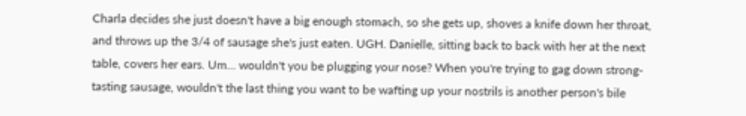Charla decides she just doesn't have a big enough stomach, so she gets up, shoves a knife down her throat, and throws up the 3/4 of sausage she's just eaten. UGH. Danielle, sitting back to back with her at the next table, covers her ears. Um... wouldn't you be plugging your nose? When you're trying to gag down strong-tasting sausage, wouldn't the last thing you want to be wafting up your nostrils is another person's bile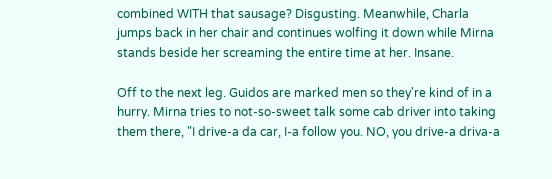combined WITH that sausage? Disgusting. Meanwhile, Charla jumps back in her chair and continues wolfing it down while Mirna stands beside her screaming the entire time at her. Insane.

Off to the next leg. Guidos are marked men so they're kind of in a hurry. Mirna tries to not-so-sweet talk some cab driver into taking them there, "I drive-a da car, I-a follow you. NO, you drive-a driva-a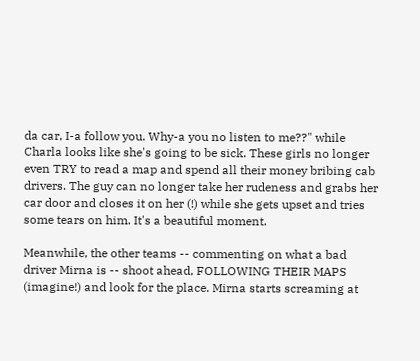da car, I-a follow you. Why-a you no listen to me??" while Charla looks like she's going to be sick. These girls no longer even TRY to read a map and spend all their money bribing cab drivers. The guy can no longer take her rudeness and grabs her car door and closes it on her (!) while she gets upset and tries some tears on him. It's a beautiful moment.

Meanwhile, the other teams -- commenting on what a bad driver Mirna is -- shoot ahead, FOLLOWING THEIR MAPS (imagine!) and look for the place. Mirna starts screaming at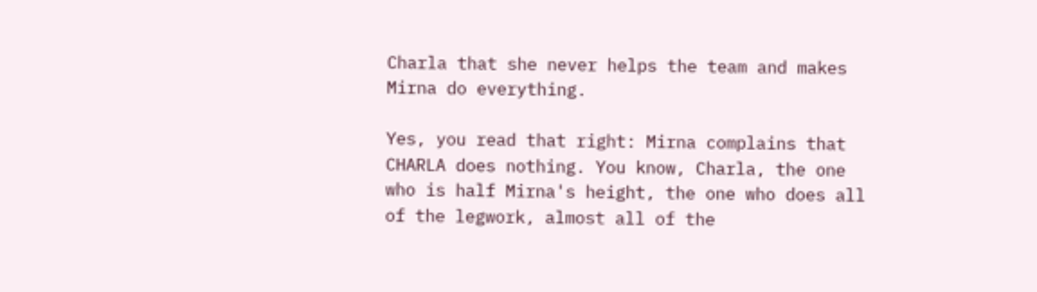Charla that she never helps the team and makes Mirna do everything.

Yes, you read that right: Mirna complains that CHARLA does nothing. You know, Charla, the one who is half Mirna's height, the one who does all of the legwork, almost all of the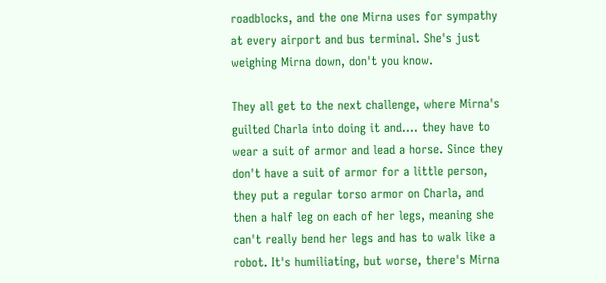roadblocks, and the one Mirna uses for sympathy at every airport and bus terminal. She's just weighing Mirna down, don't you know.

They all get to the next challenge, where Mirna's guilted Charla into doing it and.... they have to wear a suit of armor and lead a horse. Since they don't have a suit of armor for a little person, they put a regular torso armor on Charla, and then a half leg on each of her legs, meaning she can't really bend her legs and has to walk like a robot. It's humiliating, but worse, there's Mirna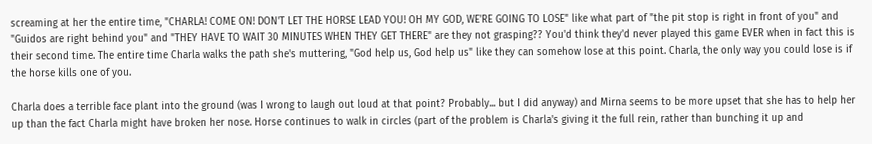screaming at her the entire time, "CHARLA! COME ON! DON'T LET THE HORSE LEAD YOU! OH MY GOD, WE'RE GOING TO LOSE" like what part of "the pit stop is right in front of you" and "Guidos are right behind you" and "THEY HAVE TO WAIT 30 MINUTES WHEN THEY GET THERE" are they not grasping?? You'd think they'd never played this game EVER when in fact this is their second time. The entire time Charla walks the path she's muttering, "God help us, God help us" like they can somehow lose at this point. Charla, the only way you could lose is if the horse kills one of you.

Charla does a terrible face plant into the ground (was I wrong to laugh out loud at that point? Probably... but I did anyway) and Mirna seems to be more upset that she has to help her up than the fact Charla might have broken her nose. Horse continues to walk in circles (part of the problem is Charla's giving it the full rein, rather than bunching it up and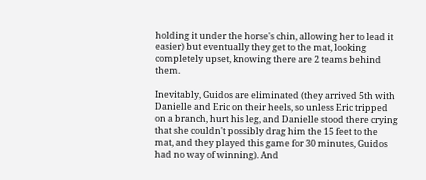holding it under the horse's chin, allowing her to lead it easier) but eventually they get to the mat, looking completely upset, knowing there are 2 teams behind them.

Inevitably, Guidos are eliminated (they arrived 5th with Danielle and Eric on their heels, so unless Eric tripped on a branch, hurt his leg, and Danielle stood there crying that she couldn't possibly drag him the 15 feet to the mat, and they played this game for 30 minutes, Guidos had no way of winning). And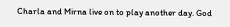Charla and Mirna live on to play another day. God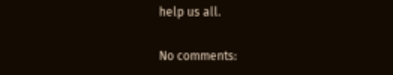help us all.

No comments: